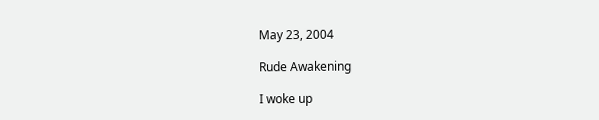May 23, 2004

Rude Awakening

I woke up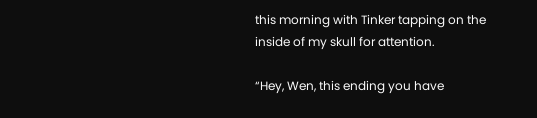this morning with Tinker tapping on the inside of my skull for attention.

“Hey, Wen, this ending you have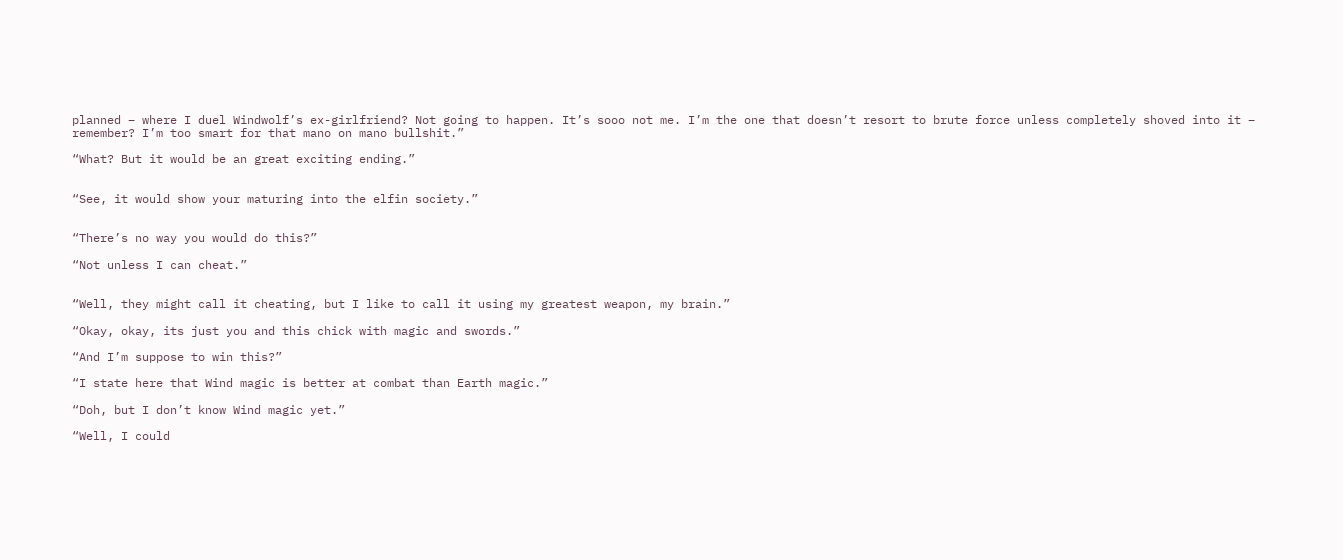planned – where I duel Windwolf’s ex-girlfriend? Not going to happen. It’s sooo not me. I’m the one that doesn’t resort to brute force unless completely shoved into it – remember? I’m too smart for that mano on mano bullshit.”

“What? But it would be an great exciting ending.”


“See, it would show your maturing into the elfin society.”


“There’s no way you would do this?”

“Not unless I can cheat.”


“Well, they might call it cheating, but I like to call it using my greatest weapon, my brain.”

“Okay, okay, its just you and this chick with magic and swords.”

“And I’m suppose to win this?”

“I state here that Wind magic is better at combat than Earth magic.”

“Doh, but I don’t know Wind magic yet.”

“Well, I could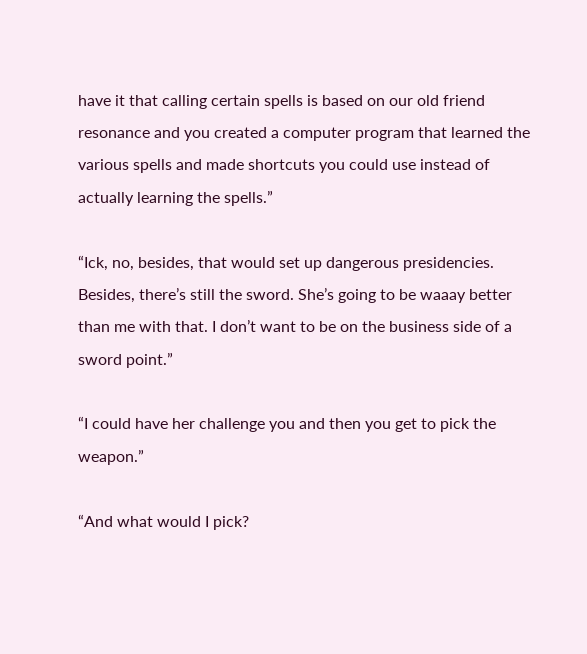have it that calling certain spells is based on our old friend resonance and you created a computer program that learned the various spells and made shortcuts you could use instead of actually learning the spells.”

“Ick, no, besides, that would set up dangerous presidencies. Besides, there’s still the sword. She’s going to be waaay better than me with that. I don’t want to be on the business side of a sword point.”

“I could have her challenge you and then you get to pick the weapon.”

“And what would I pick?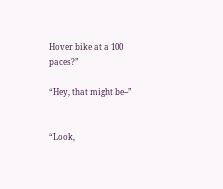Hover bike at a 100 paces?”

“Hey, that might be--”


“Look,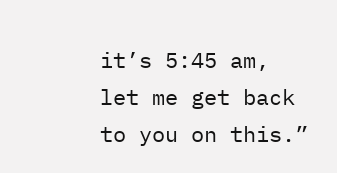it’s 5:45 am, let me get back to you on this.”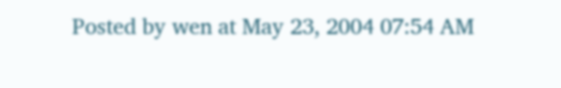Posted by wen at May 23, 2004 07:54 AM